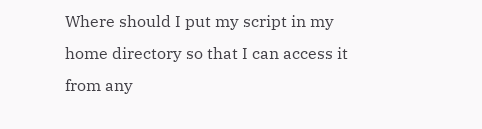Where should I put my script in my home directory so that I can access it from any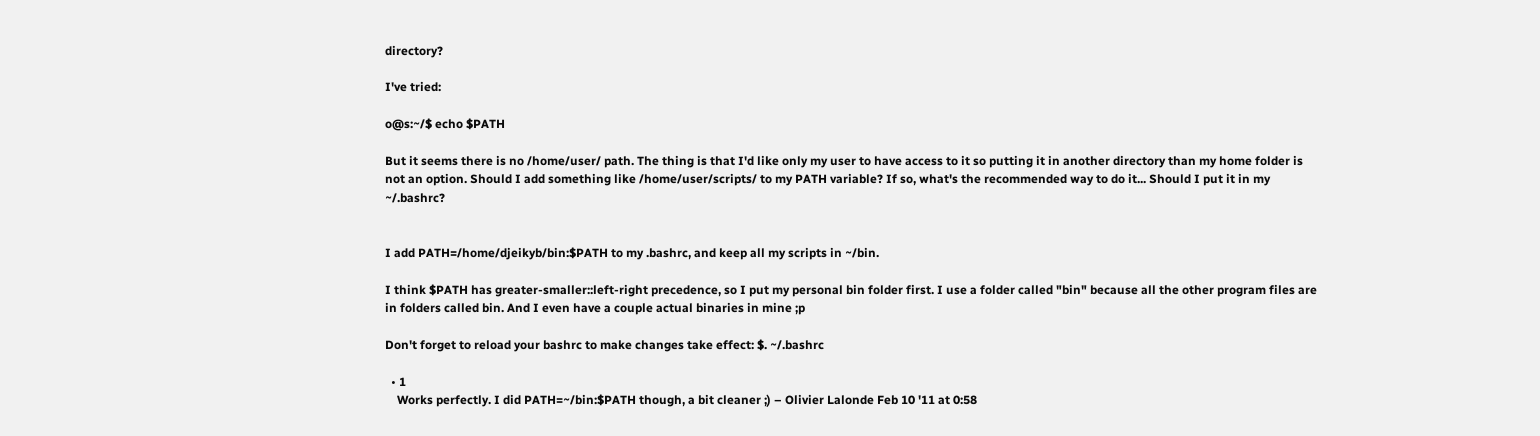directory?

I've tried:

o@s:~/$ echo $PATH

But it seems there is no /home/user/ path. The thing is that I'd like only my user to have access to it so putting it in another directory than my home folder is not an option. Should I add something like /home/user/scripts/ to my PATH variable? If so, what's the recommended way to do it... Should I put it in my ~/.bashrc?


I add PATH=/home/djeikyb/bin:$PATH to my .bashrc, and keep all my scripts in ~/bin.

I think $PATH has greater-smaller::left-right precedence, so I put my personal bin folder first. I use a folder called "bin" because all the other program files are in folders called bin. And I even have a couple actual binaries in mine ;p

Don't forget to reload your bashrc to make changes take effect: $. ~/.bashrc

  • 1
    Works perfectly. I did PATH=~/bin:$PATH though, a bit cleaner ;) – Olivier Lalonde Feb 10 '11 at 0:58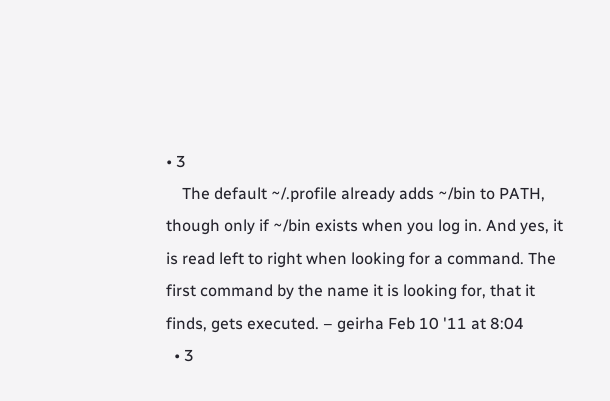• 3
    The default ~/.profile already adds ~/bin to PATH, though only if ~/bin exists when you log in. And yes, it is read left to right when looking for a command. The first command by the name it is looking for, that it finds, gets executed. – geirha Feb 10 '11 at 8:04
  • 3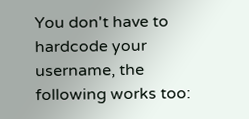You don't have to hardcode your username, the following works too: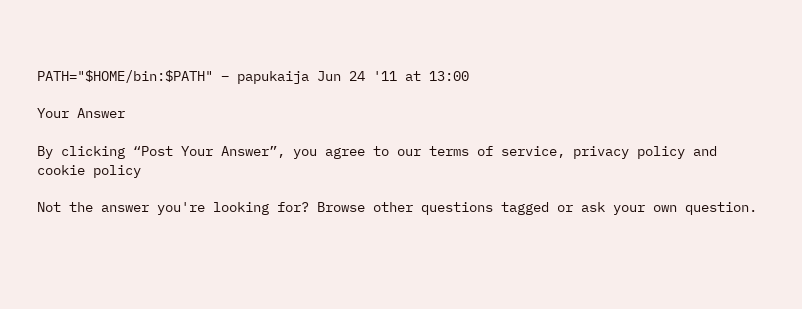PATH="$HOME/bin:$PATH" – papukaija Jun 24 '11 at 13:00

Your Answer

By clicking “Post Your Answer”, you agree to our terms of service, privacy policy and cookie policy

Not the answer you're looking for? Browse other questions tagged or ask your own question.